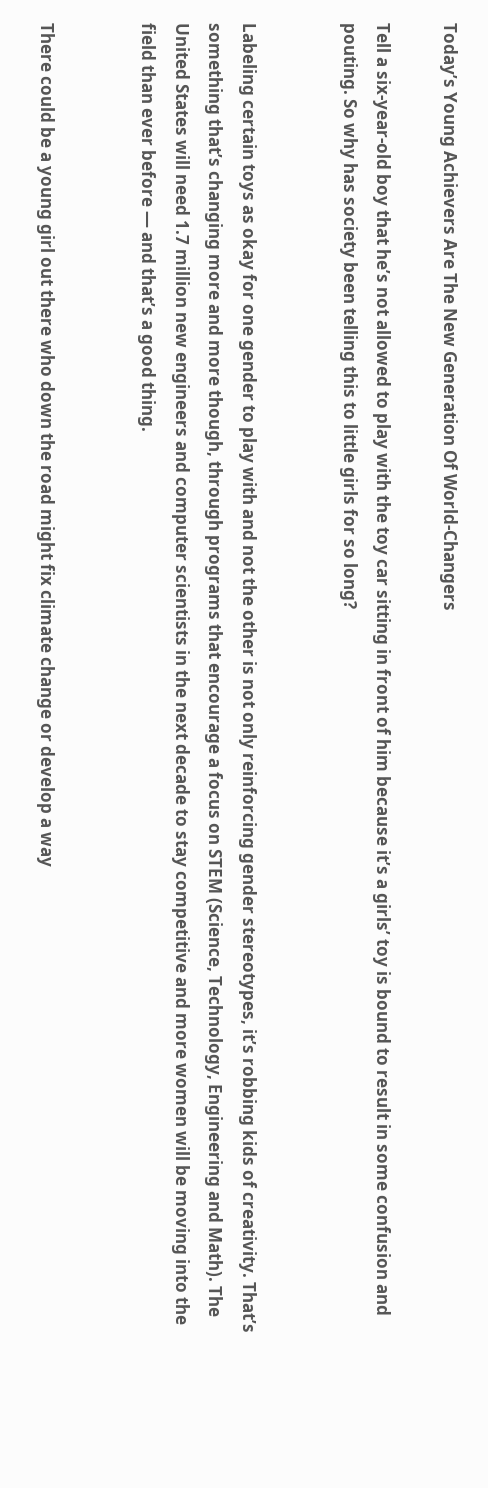Today’s Young Achievers Are The New Generation Of World-Changers

Tell a six-year-old boy that he’s not allowed to play with the toy car sitting in front of him because it’s a girls’ toy is bound to result in some confusion and pouting. So why has society been telling this to little girls for so long?


Labeling certain toys as okay for one gender to play with and not the other is not only reinforcing gender stereotypes, it’s robbing kids of creativity. That’s something that’s changing more and more though, through programs that encourage a focus on STEM (Science, Technology, Engineering and Math). The United States will need 1.7 million new engineers and computer scientists in the next decade to stay competitive and more women will be moving into the field than ever before — and that’s a good thing.


There could be a young girl out there who down the road might fix climate change or develop a way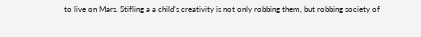to live on Mars. Stifling a a child’s creativity is not only robbing them, but robbing society of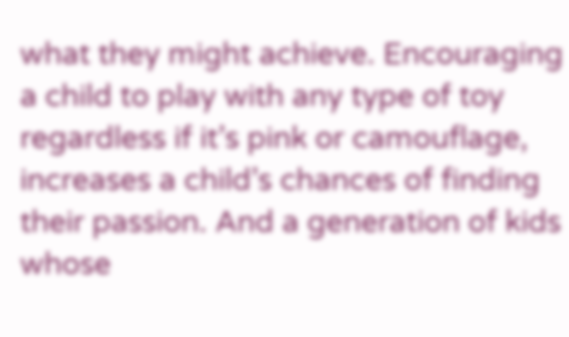what they might achieve. Encouraging a child to play with any type of toy regardless if it’s pink or camouflage, increases a child’s chances of finding their passion. And a generation of kids whose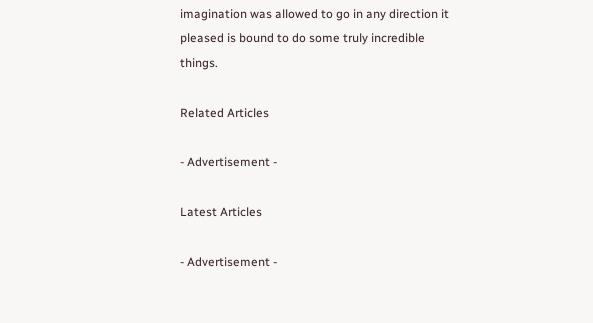imagination was allowed to go in any direction it pleased is bound to do some truly incredible things.

Related Articles

- Advertisement -

Latest Articles

- Advertisement -